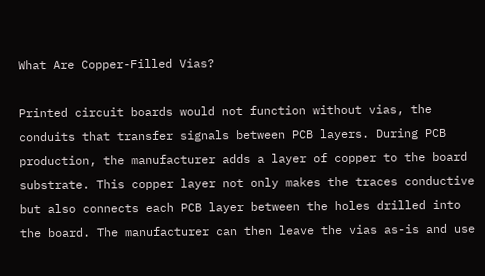What Are Copper-Filled Vias?

Printed circuit boards would not function without vias, the conduits that transfer signals between PCB layers. During PCB production, the manufacturer adds a layer of copper to the board substrate. This copper layer not only makes the traces conductive but also connects each PCB layer between the holes drilled into the board. The manufacturer can then leave the vias as-is and use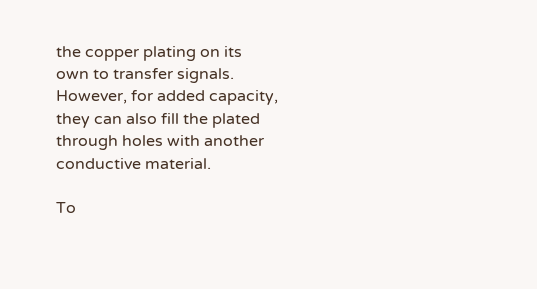the copper plating on its own to transfer signals. However, for added capacity, they can also fill the plated through holes with another conductive material.

To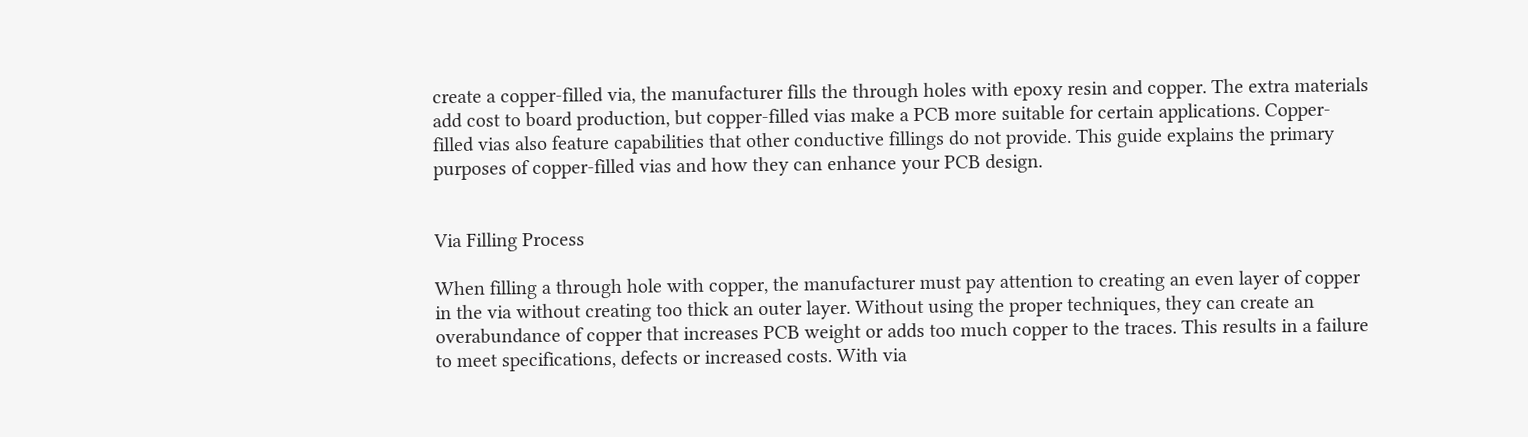create a copper-filled via, the manufacturer fills the through holes with epoxy resin and copper. The extra materials add cost to board production, but copper-filled vias make a PCB more suitable for certain applications. Copper-filled vias also feature capabilities that other conductive fillings do not provide. This guide explains the primary purposes of copper-filled vias and how they can enhance your PCB design.


Via Filling Process

When filling a through hole with copper, the manufacturer must pay attention to creating an even layer of copper in the via without creating too thick an outer layer. Without using the proper techniques, they can create an overabundance of copper that increases PCB weight or adds too much copper to the traces. This results in a failure to meet specifications, defects or increased costs. With via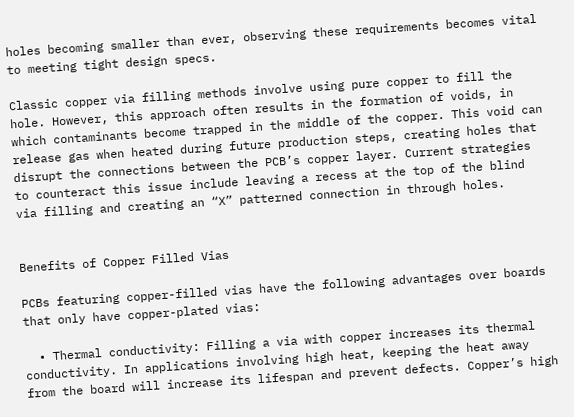holes becoming smaller than ever, observing these requirements becomes vital to meeting tight design specs.

Classic copper via filling methods involve using pure copper to fill the hole. However, this approach often results in the formation of voids, in which contaminants become trapped in the middle of the copper. This void can release gas when heated during future production steps, creating holes that disrupt the connections between the PCB’s copper layer. Current strategies to counteract this issue include leaving a recess at the top of the blind via filling and creating an “X” patterned connection in through holes.


Benefits of Copper Filled Vias

PCBs featuring copper-filled vias have the following advantages over boards that only have copper-plated vias:

  • Thermal conductivity: Filling a via with copper increases its thermal conductivity. In applications involving high heat, keeping the heat away from the board will increase its lifespan and prevent defects. Copper’s high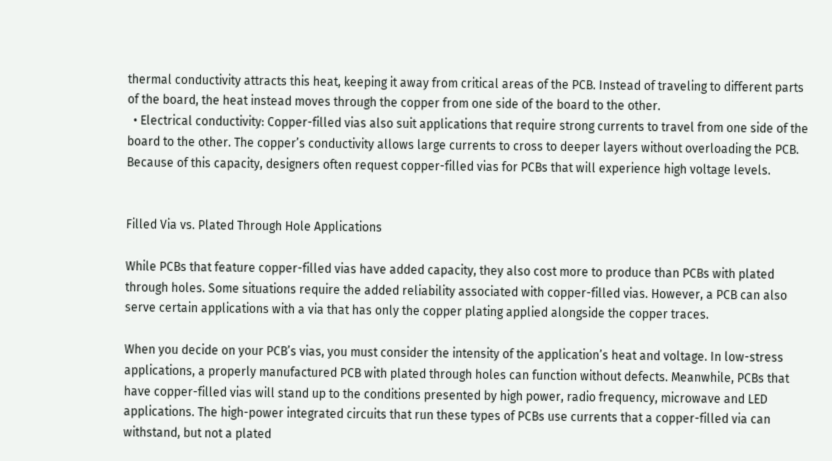thermal conductivity attracts this heat, keeping it away from critical areas of the PCB. Instead of traveling to different parts of the board, the heat instead moves through the copper from one side of the board to the other.
  • Electrical conductivity: Copper-filled vias also suit applications that require strong currents to travel from one side of the board to the other. The copper’s conductivity allows large currents to cross to deeper layers without overloading the PCB. Because of this capacity, designers often request copper-filled vias for PCBs that will experience high voltage levels.


Filled Via vs. Plated Through Hole Applications

While PCBs that feature copper-filled vias have added capacity, they also cost more to produce than PCBs with plated through holes. Some situations require the added reliability associated with copper-filled vias. However, a PCB can also serve certain applications with a via that has only the copper plating applied alongside the copper traces.

When you decide on your PCB’s vias, you must consider the intensity of the application’s heat and voltage. In low-stress applications, a properly manufactured PCB with plated through holes can function without defects. Meanwhile, PCBs that have copper-filled vias will stand up to the conditions presented by high power, radio frequency, microwave and LED applications. The high-power integrated circuits that run these types of PCBs use currents that a copper-filled via can withstand, but not a plated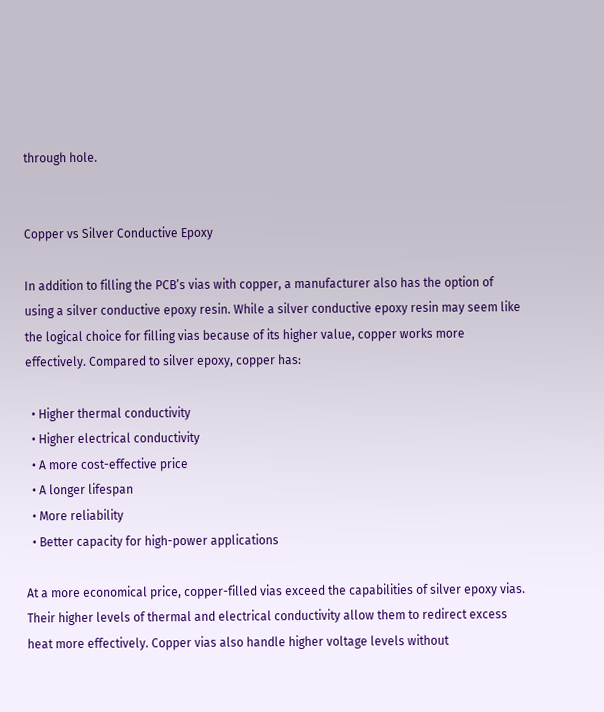through hole.


Copper vs Silver Conductive Epoxy

In addition to filling the PCB’s vias with copper, a manufacturer also has the option of using a silver conductive epoxy resin. While a silver conductive epoxy resin may seem like the logical choice for filling vias because of its higher value, copper works more effectively. Compared to silver epoxy, copper has:

  • Higher thermal conductivity
  • Higher electrical conductivity
  • A more cost-effective price
  • A longer lifespan
  • More reliability
  • Better capacity for high-power applications

At a more economical price, copper-filled vias exceed the capabilities of silver epoxy vias. Their higher levels of thermal and electrical conductivity allow them to redirect excess heat more effectively. Copper vias also handle higher voltage levels without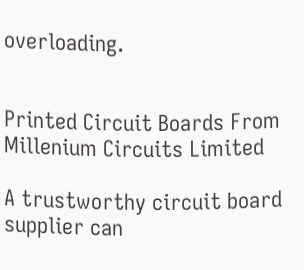overloading.


Printed Circuit Boards From Millenium Circuits Limited

A trustworthy circuit board supplier can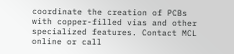coordinate the creation of PCBs with copper-filled vias and other specialized features. Contact MCL online or call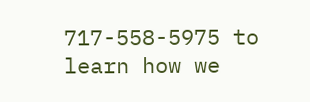717-558-5975 to learn how we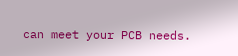can meet your PCB needs.